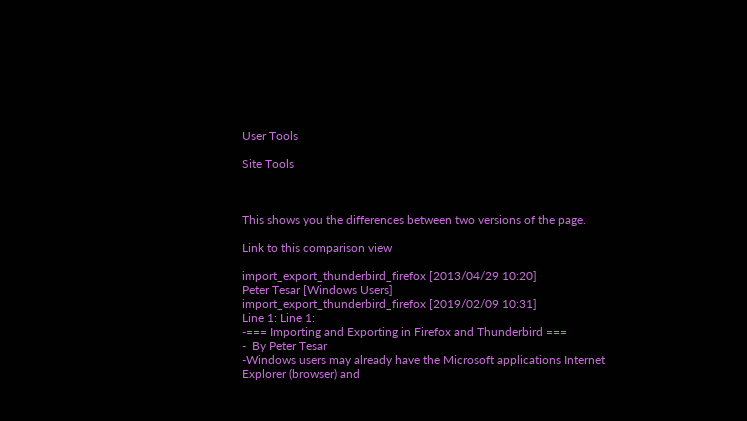User Tools

Site Tools



This shows you the differences between two versions of the page.

Link to this comparison view

import_export_thunderbird_firefox [2013/04/29 10:20]
Peter Tesar [Windows Users]
import_export_thunderbird_firefox [2019/02/09 10:31]
Line 1: Line 1:
-=== Importing and Exporting in Firefox and Thunderbird ===
-  By Peter Tesar
-Windows users may already have the Microsoft applications Internet Explorer (browser) and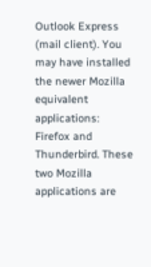Outlook Express (mail client). You may have installed the newer Mozilla equivalent applications: Firefox and Thunderbird. These two Mozilla applications are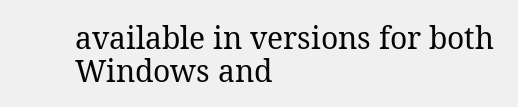available in versions for both Windows and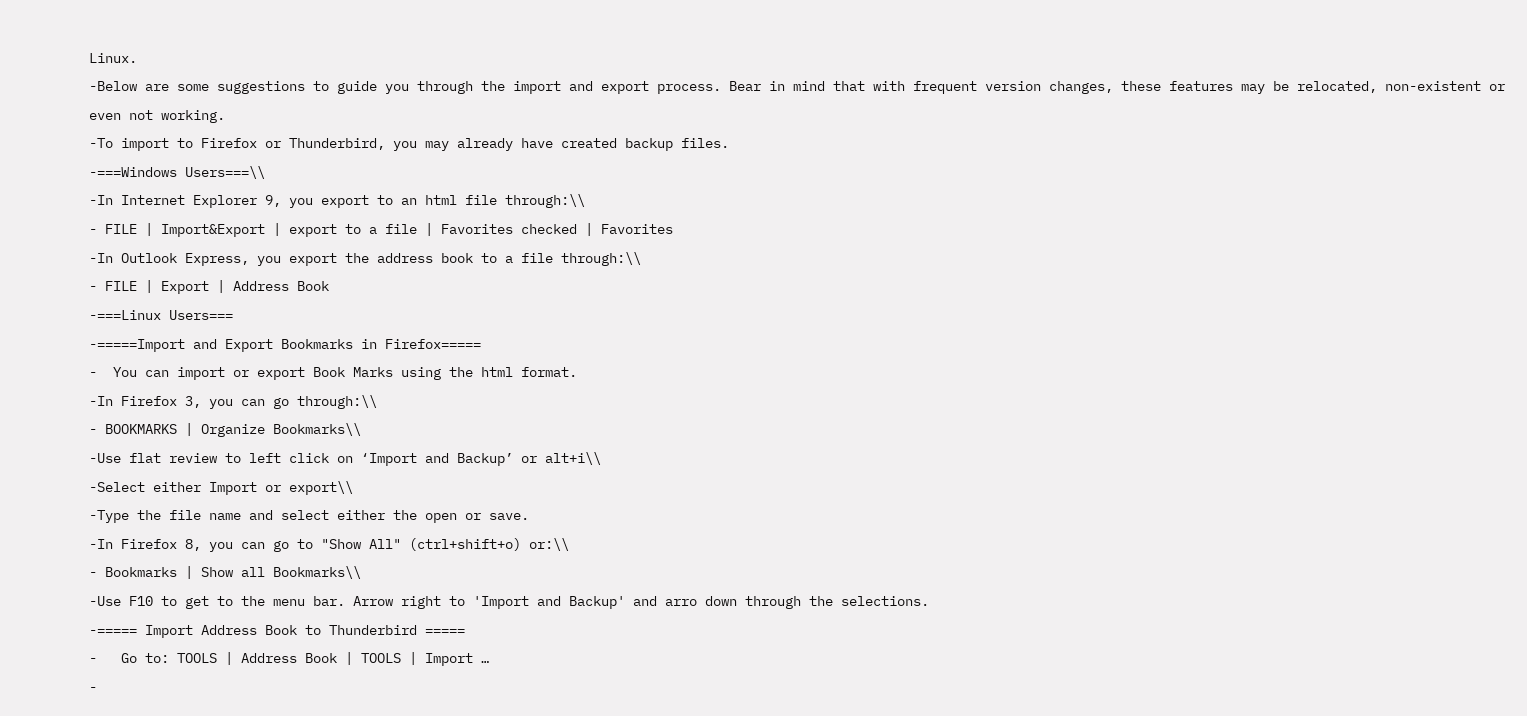Linux.
-Below are some suggestions to guide you through the import and export process. Bear in mind that with frequent version changes, these features may be relocated, non-existent or even not working.
-To import to Firefox or Thunderbird, you may already have created backup files.
-===Windows Users===\\
-In Internet Explorer 9, you export to an html file through:\\
- FILE | Import&Export | export to a file | Favorites checked | Favorites
-In Outlook Express, you export the address book to a file through:\\
- FILE | Export | Address Book
-===Linux Users===
-=====Import and Export Bookmarks in Firefox=====
-  You can import or export Book Marks using the html format.
-In Firefox 3, you can go through:\\
- BOOKMARKS | Organize Bookmarks\\
-Use flat review to left click on ‘Import and Backup’ or alt+i\\
-Select either Import or export\\
-Type the file name and select either the open or save.
-In Firefox 8, you can go to "Show All" (ctrl+shift+o) or:\\
- Bookmarks | Show all Bookmarks\\
-Use F10 to get to the menu bar. Arrow right to 'Import and Backup' and arro down through the selections.
-===== Import Address Book to Thunderbird =====
-   Go to: TOOLS | Address Book | TOOLS | Import …
-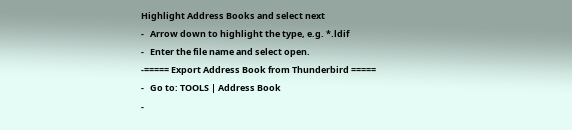Highlight Address Books and select next
-   Arrow down to highlight the type, e.g. *.ldif
-   Enter the file name and select open.
-===== Export Address Book from Thunderbird =====
-   Go to: TOOLS | Address Book
-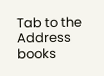Tab to the Address books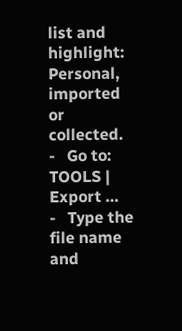list and highlight: Personal, imported or collected.
-   Go to: TOOLS | Export …
-   Type the file name and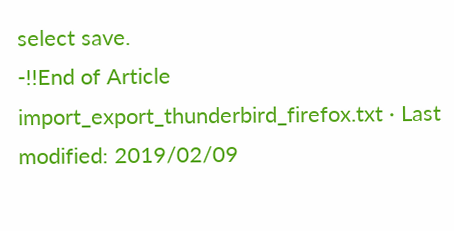select save.
-!!End of Article
import_export_thunderbird_firefox.txt · Last modified: 2019/02/09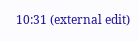10:31 (external edit)